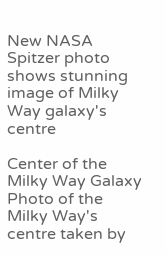New NASA Spitzer photo shows stunning image of Milky Way galaxy's centre

Center of the Milky Way Galaxy
Photo of the Milky Way's centre taken by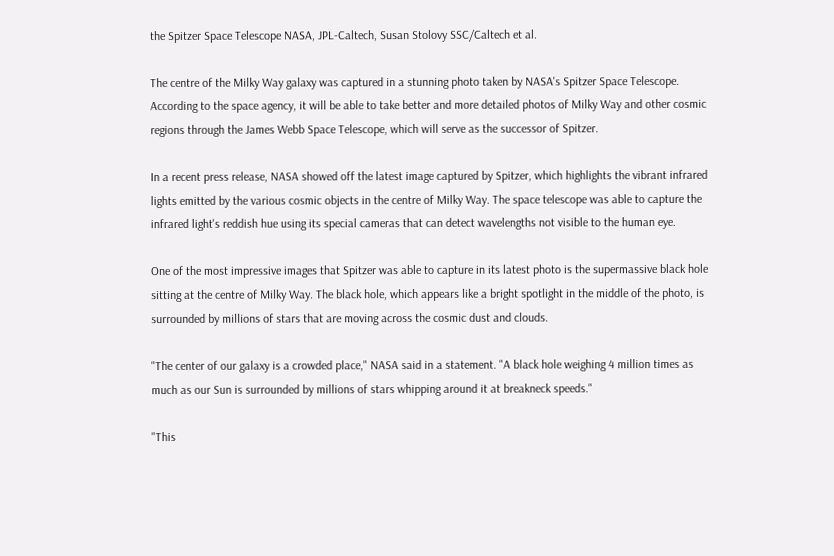the Spitzer Space Telescope NASA, JPL-Caltech, Susan Stolovy SSC/Caltech et al.

The centre of the Milky Way galaxy was captured in a stunning photo taken by NASA's Spitzer Space Telescope. According to the space agency, it will be able to take better and more detailed photos of Milky Way and other cosmic regions through the James Webb Space Telescope, which will serve as the successor of Spitzer.

In a recent press release, NASA showed off the latest image captured by Spitzer, which highlights the vibrant infrared lights emitted by the various cosmic objects in the centre of Milky Way. The space telescope was able to capture the infrared light's reddish hue using its special cameras that can detect wavelengths not visible to the human eye.

One of the most impressive images that Spitzer was able to capture in its latest photo is the supermassive black hole sitting at the centre of Milky Way. The black hole, which appears like a bright spotlight in the middle of the photo, is surrounded by millions of stars that are moving across the cosmic dust and clouds.

"The center of our galaxy is a crowded place," NASA said in a statement. "A black hole weighing 4 million times as much as our Sun is surrounded by millions of stars whipping around it at breakneck speeds."

"This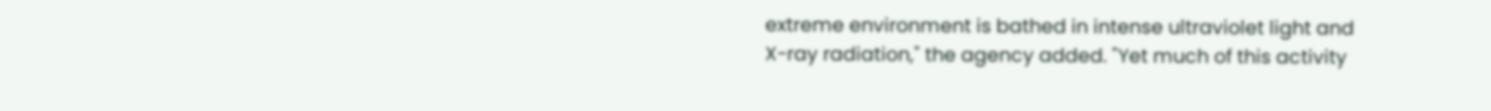extreme environment is bathed in intense ultraviolet light and X-ray radiation," the agency added. "Yet much of this activity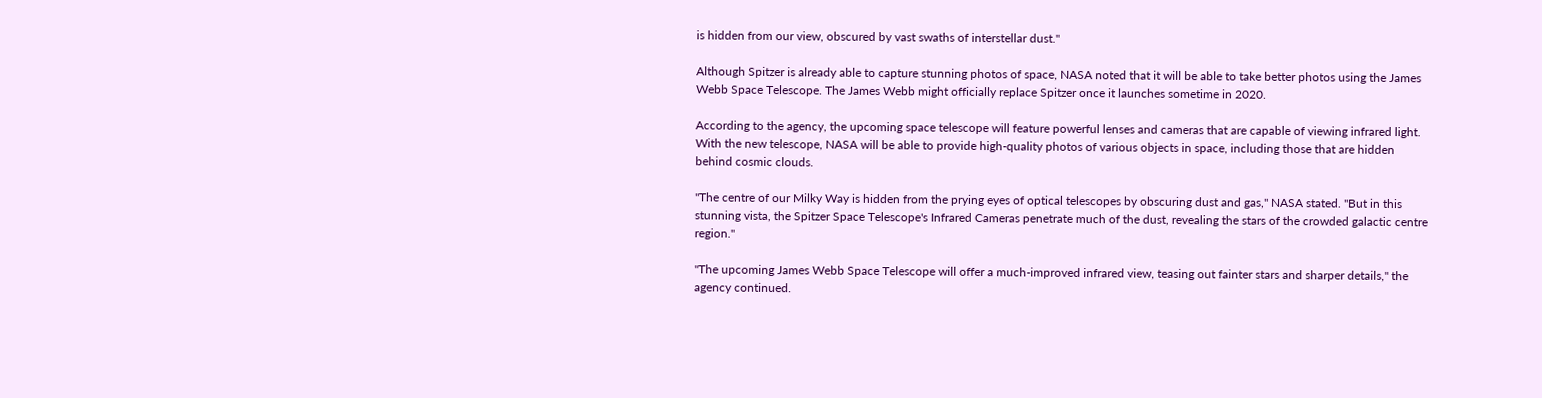is hidden from our view, obscured by vast swaths of interstellar dust."

Although Spitzer is already able to capture stunning photos of space, NASA noted that it will be able to take better photos using the James Webb Space Telescope. The James Webb might officially replace Spitzer once it launches sometime in 2020.

According to the agency, the upcoming space telescope will feature powerful lenses and cameras that are capable of viewing infrared light. With the new telescope, NASA will be able to provide high-quality photos of various objects in space, including those that are hidden behind cosmic clouds.

"The centre of our Milky Way is hidden from the prying eyes of optical telescopes by obscuring dust and gas," NASA stated. "But in this stunning vista, the Spitzer Space Telescope's Infrared Cameras penetrate much of the dust, revealing the stars of the crowded galactic centre region."

"The upcoming James Webb Space Telescope will offer a much-improved infrared view, teasing out fainter stars and sharper details," the agency continued.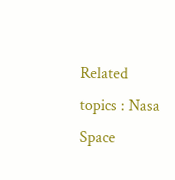Related topics : Nasa Space